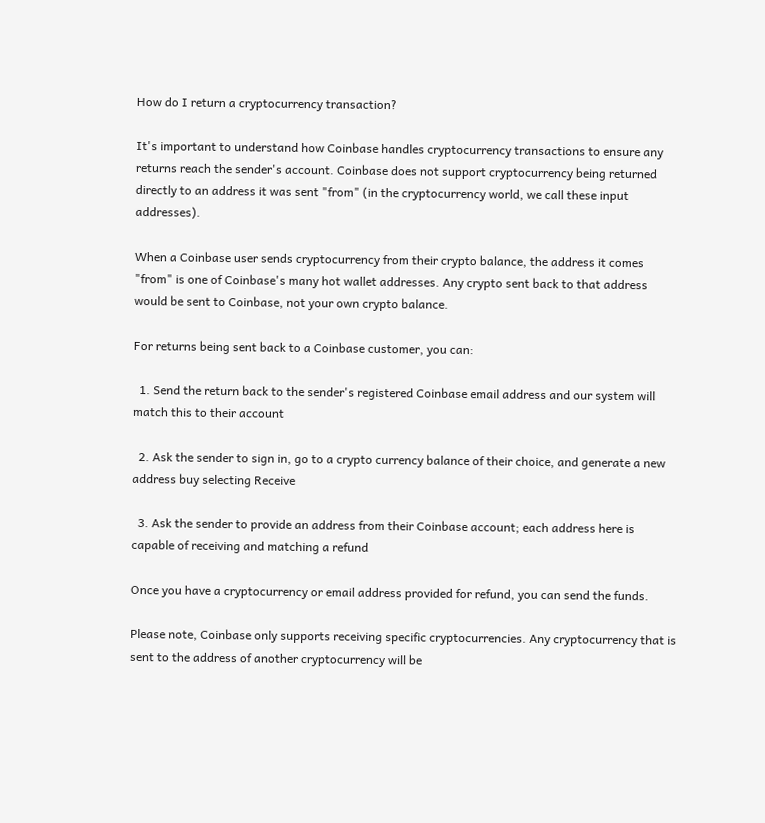How do I return a cryptocurrency transaction?

It's important to understand how Coinbase handles cryptocurrency transactions to ensure any returns reach the sender's account. Coinbase does not support cryptocurrency being returned directly to an address it was sent "from" (in the cryptocurrency world, we call these input addresses).

When a Coinbase user sends cryptocurrency from their crypto balance, the address it comes "from" is one of Coinbase's many hot wallet addresses. Any crypto sent back to that address would be sent to Coinbase, not your own crypto balance.

For returns being sent back to a Coinbase customer, you can:

  1. Send the return back to the sender's registered Coinbase email address and our system will match this to their account

  2. Ask the sender to sign in, go to a crypto currency balance of their choice, and generate a new address buy selecting Receive

  3. Ask the sender to provide an address from their Coinbase account; each address here is capable of receiving and matching a refund

Once you have a cryptocurrency or email address provided for refund, you can send the funds.

Please note, Coinbase only supports receiving specific cryptocurrencies. Any cryptocurrency that is sent to the address of another cryptocurrency will be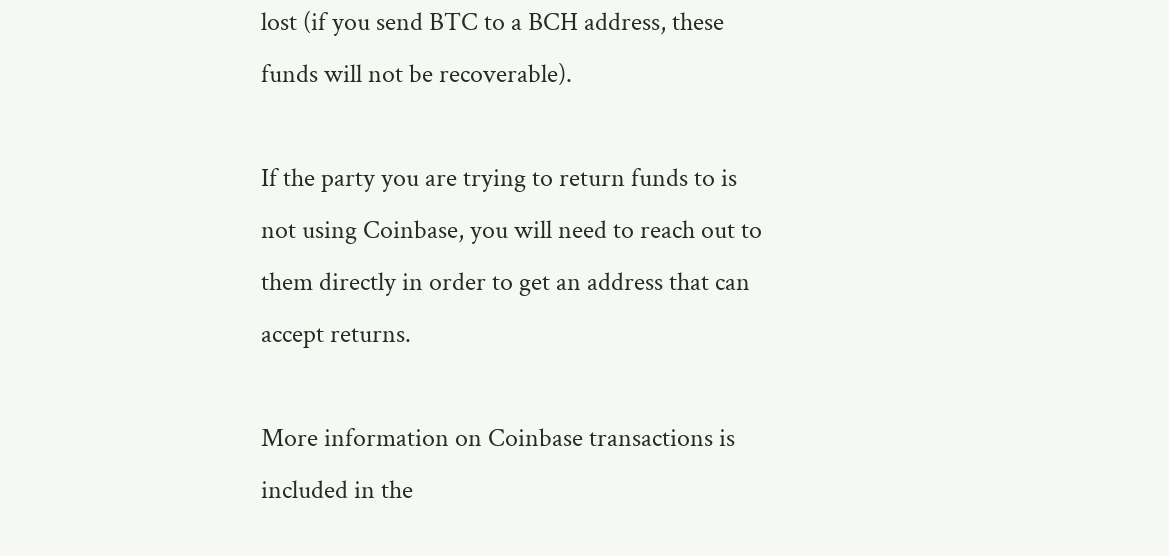lost (if you send BTC to a BCH address, these funds will not be recoverable).

If the party you are trying to return funds to is not using Coinbase, you will need to reach out to them directly in order to get an address that can accept returns.

More information on Coinbase transactions is included in the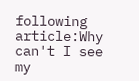following article:Why can't I see my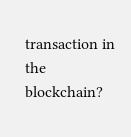transaction in the blockchain?